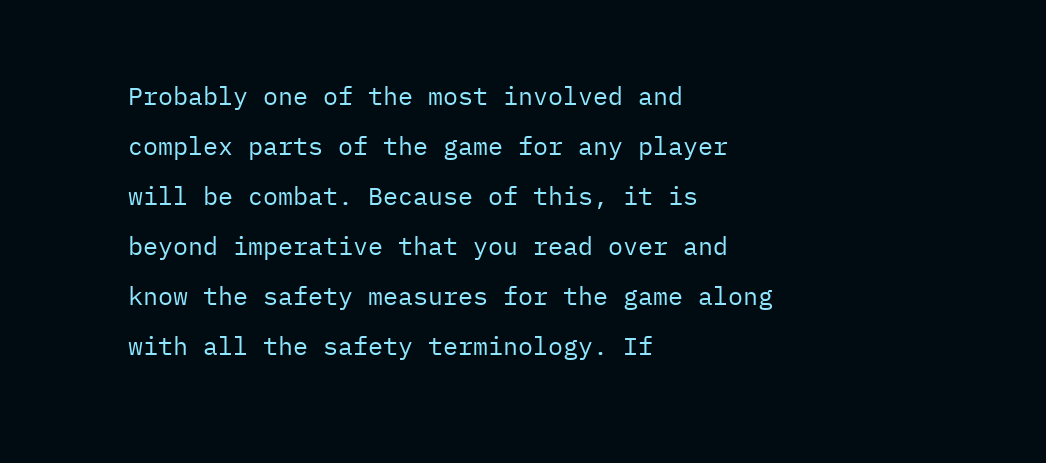Probably one of the most involved and complex parts of the game for any player will be combat. Because of this, it is beyond imperative that you read over and know the safety measures for the game along with all the safety terminology. If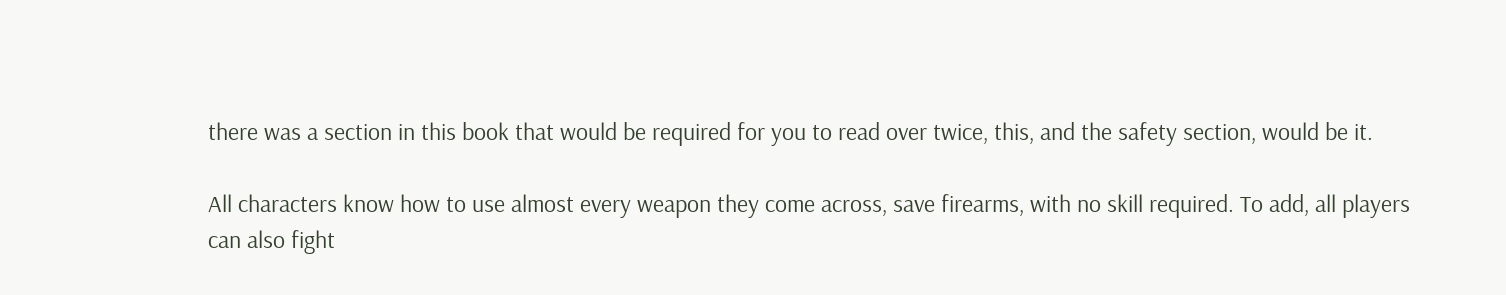there was a section in this book that would be required for you to read over twice, this, and the safety section, would be it.

All characters know how to use almost every weapon they come across, save firearms, with no skill required. To add, all players can also fight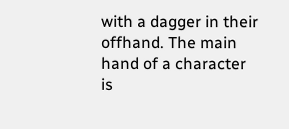with a dagger in their offhand. The main hand of a character
is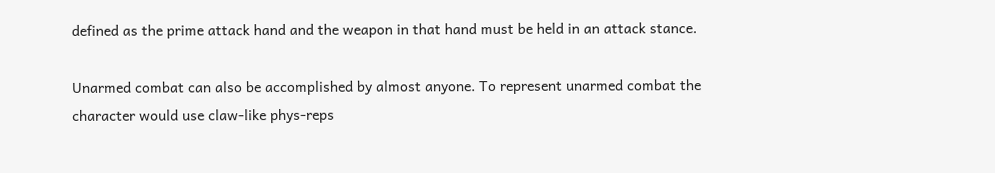defined as the prime attack hand and the weapon in that hand must be held in an attack stance.

Unarmed combat can also be accomplished by almost anyone. To represent unarmed combat the character would use claw-like phys-reps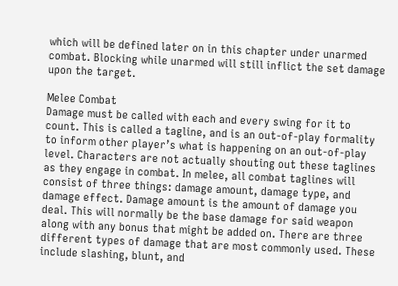which will be defined later on in this chapter under unarmed combat. Blocking while unarmed will still inflict the set damage upon the target.

Melee Combat
Damage must be called with each and every swing for it to count. This is called a tagline, and is an out-of-play formality to inform other player’s what is happening on an out-of-play level. Characters are not actually shouting out these taglines as they engage in combat. In melee, all combat taglines will consist of three things: damage amount, damage type, and damage effect. Damage amount is the amount of damage you deal. This will normally be the base damage for said weapon along with any bonus that might be added on. There are three different types of damage that are most commonly used. These include slashing, blunt, and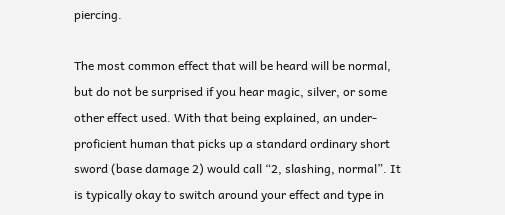piercing.

The most common effect that will be heard will be normal, but do not be surprised if you hear magic, silver, or some other effect used. With that being explained, an under-proficient human that picks up a standard ordinary short sword (base damage 2) would call “2, slashing, normal”. It is typically okay to switch around your effect and type in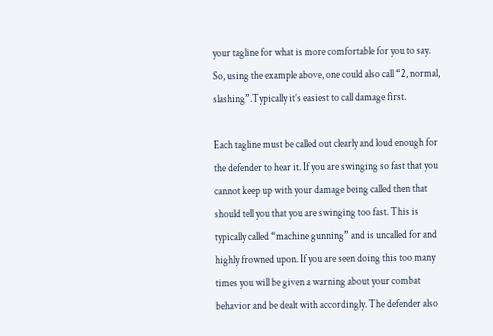your tagline for what is more comfortable for you to say. So, using the example above, one could also call “2, normal, slashing”.Typically it’s easiest to call damage first.

Each tagline must be called out clearly and loud enough for the defender to hear it. If you are swinging so fast that you cannot keep up with your damage being called then that should tell you that you are swinging too fast. This is typically called “machine gunning” and is uncalled for and highly frowned upon. If you are seen doing this too many times you will be given a warning about your combat behavior and be dealt with accordingly. The defender also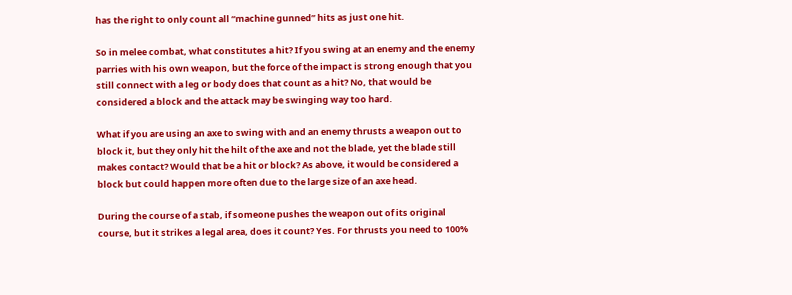has the right to only count all “machine gunned” hits as just one hit.

So in melee combat, what constitutes a hit? If you swing at an enemy and the enemy parries with his own weapon, but the force of the impact is strong enough that you still connect with a leg or body does that count as a hit? No, that would be considered a block and the attack may be swinging way too hard.

What if you are using an axe to swing with and an enemy thrusts a weapon out to block it, but they only hit the hilt of the axe and not the blade, yet the blade still makes contact? Would that be a hit or block? As above, it would be considered a block but could happen more often due to the large size of an axe head.

During the course of a stab, if someone pushes the weapon out of its original course, but it strikes a legal area, does it count? Yes. For thrusts you need to 100%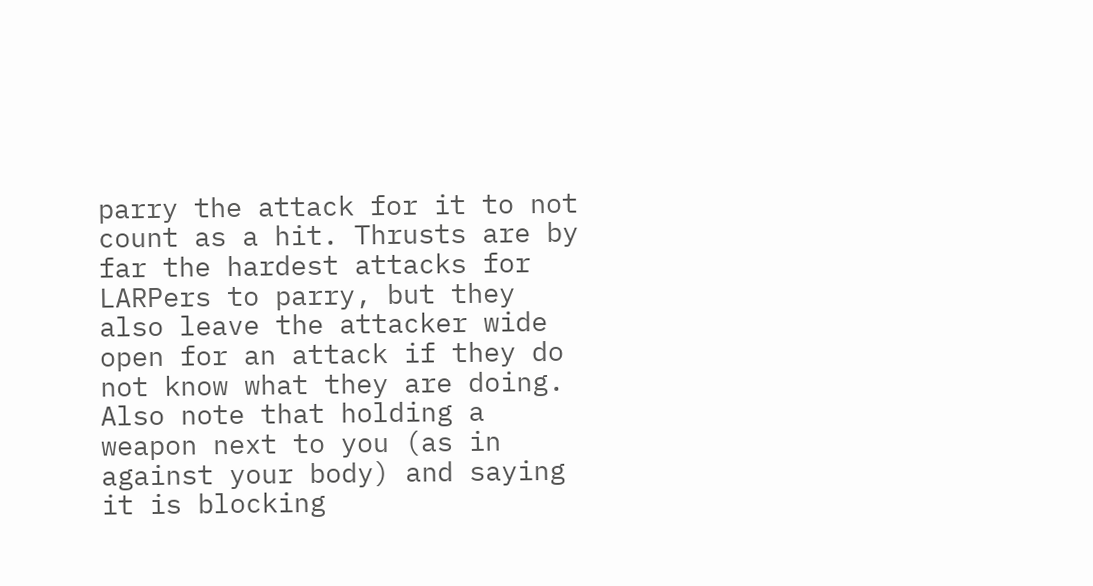parry the attack for it to not count as a hit. Thrusts are by far the hardest attacks for LARPers to parry, but they also leave the attacker wide open for an attack if they do not know what they are doing. Also note that holding a weapon next to you (as in against your body) and saying it is blocking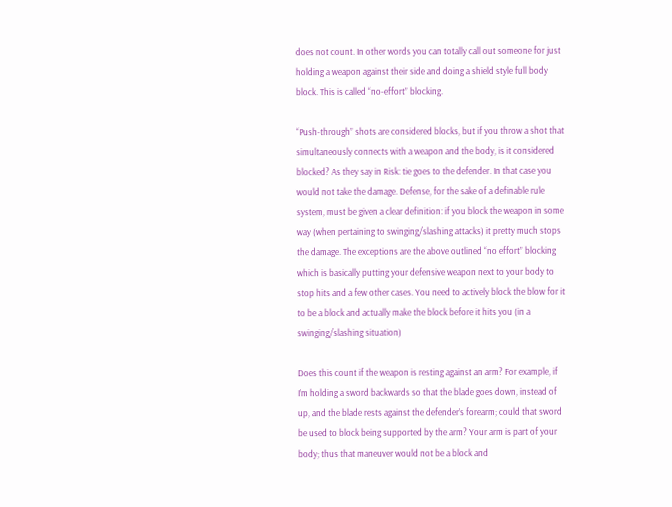does not count. In other words you can totally call out someone for just holding a weapon against their side and doing a shield style full body block. This is called “no-effort” blocking.

“Push-through” shots are considered blocks, but if you throw a shot that
simultaneously connects with a weapon and the body, is it considered blocked? As they say in Risk: tie goes to the defender. In that case you would not take the damage. Defense, for the sake of a definable rule system, must be given a clear definition: if you block the weapon in some way (when pertaining to swinging/slashing attacks) it pretty much stops the damage. The exceptions are the above outlined “no effort” blocking which is basically putting your defensive weapon next to your body to stop hits and a few other cases. You need to actively block the blow for it to be a block and actually make the block before it hits you (in a swinging/slashing situation)

Does this count if the weapon is resting against an arm? For example, if I’m holding a sword backwards so that the blade goes down, instead of up, and the blade rests against the defender’s forearm; could that sword be used to block being supported by the arm? Your arm is part of your body; thus that maneuver would not be a block and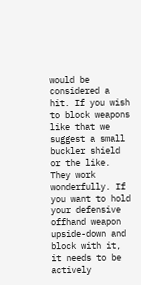would be considered a hit. If you wish to block weapons like that we suggest a small buckler shield or the like. They work wonderfully. If you want to hold your defensive offhand weapon upside-down and block with it, it needs to be actively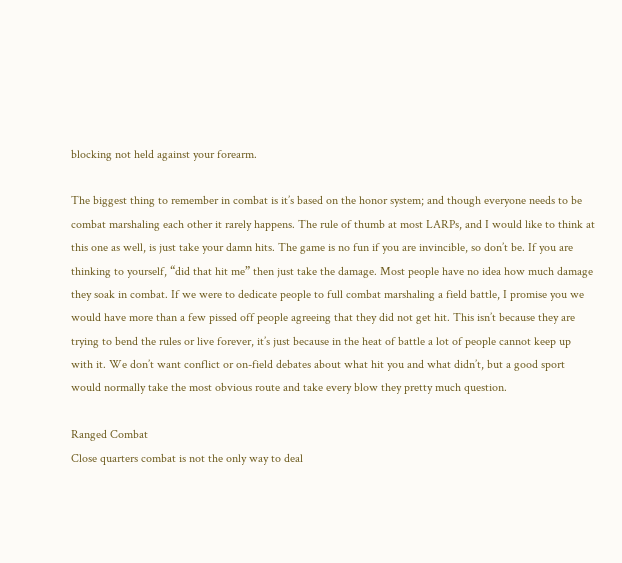blocking not held against your forearm.

The biggest thing to remember in combat is it’s based on the honor system; and though everyone needs to be combat marshaling each other it rarely happens. The rule of thumb at most LARPs, and I would like to think at this one as well, is just take your damn hits. The game is no fun if you are invincible, so don’t be. If you are thinking to yourself, “did that hit me” then just take the damage. Most people have no idea how much damage they soak in combat. If we were to dedicate people to full combat marshaling a field battle, I promise you we would have more than a few pissed off people agreeing that they did not get hit. This isn’t because they are trying to bend the rules or live forever, it’s just because in the heat of battle a lot of people cannot keep up with it. We don’t want conflict or on-field debates about what hit you and what didn’t, but a good sport would normally take the most obvious route and take every blow they pretty much question.

Ranged Combat
Close quarters combat is not the only way to deal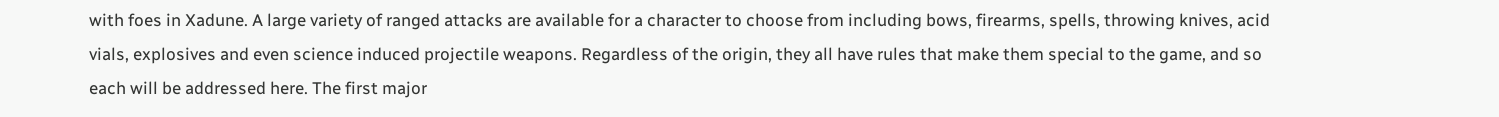with foes in Xadune. A large variety of ranged attacks are available for a character to choose from including bows, firearms, spells, throwing knives, acid vials, explosives and even science induced projectile weapons. Regardless of the origin, they all have rules that make them special to the game, and so each will be addressed here. The first major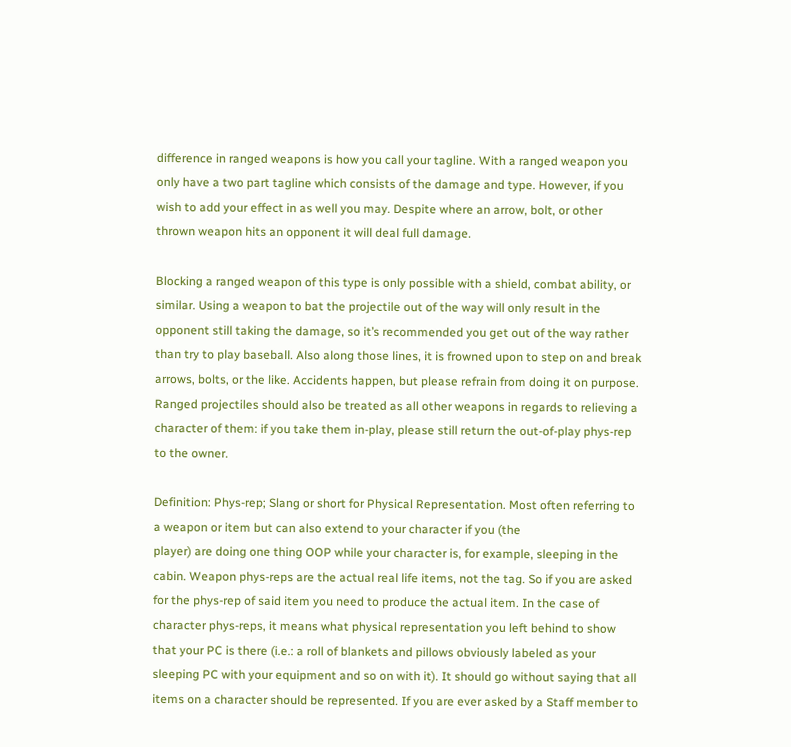difference in ranged weapons is how you call your tagline. With a ranged weapon you only have a two part tagline which consists of the damage and type. However, if you wish to add your effect in as well you may. Despite where an arrow, bolt, or other thrown weapon hits an opponent it will deal full damage.

Blocking a ranged weapon of this type is only possible with a shield, combat ability, or similar. Using a weapon to bat the projectile out of the way will only result in the opponent still taking the damage, so it’s recommended you get out of the way rather than try to play baseball. Also along those lines, it is frowned upon to step on and break arrows, bolts, or the like. Accidents happen, but please refrain from doing it on purpose. Ranged projectiles should also be treated as all other weapons in regards to relieving a character of them: if you take them in-play, please still return the out-of-play phys-rep to the owner.

Definition: Phys-rep; Slang or short for Physical Representation. Most often referring to a weapon or item but can also extend to your character if you (the
player) are doing one thing OOP while your character is, for example, sleeping in the cabin. Weapon phys-reps are the actual real life items, not the tag. So if you are asked for the phys-rep of said item you need to produce the actual item. In the case of character phys-reps, it means what physical representation you left behind to show that your PC is there (i.e.: a roll of blankets and pillows obviously labeled as your sleeping PC with your equipment and so on with it). It should go without saying that all items on a character should be represented. If you are ever asked by a Staff member to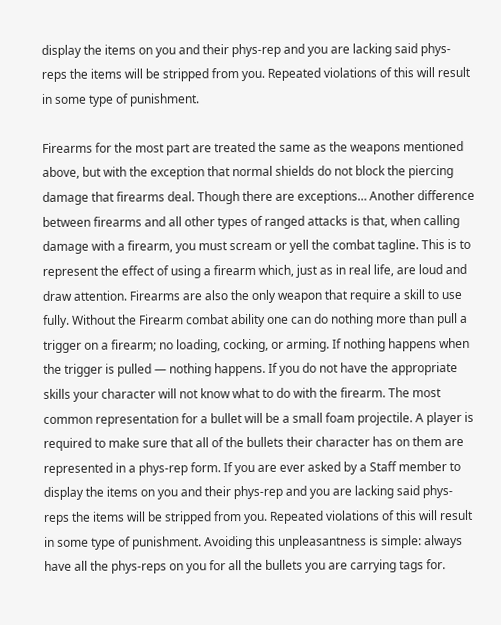display the items on you and their phys-rep and you are lacking said phys-reps the items will be stripped from you. Repeated violations of this will result in some type of punishment.

Firearms for the most part are treated the same as the weapons mentioned above, but with the exception that normal shields do not block the piercing damage that firearms deal. Though there are exceptions… Another difference between firearms and all other types of ranged attacks is that, when calling damage with a firearm, you must scream or yell the combat tagline. This is to represent the effect of using a firearm which, just as in real life, are loud and draw attention. Firearms are also the only weapon that require a skill to use fully. Without the Firearm combat ability one can do nothing more than pull a trigger on a firearm; no loading, cocking, or arming. If nothing happens when the trigger is pulled — nothing happens. If you do not have the appropriate skills your character will not know what to do with the firearm. The most common representation for a bullet will be a small foam projectile. A player is required to make sure that all of the bullets their character has on them are represented in a phys-rep form. If you are ever asked by a Staff member to display the items on you and their phys-rep and you are lacking said phys-reps the items will be stripped from you. Repeated violations of this will result in some type of punishment. Avoiding this unpleasantness is simple: always have all the phys-reps on you for all the bullets you are carrying tags for.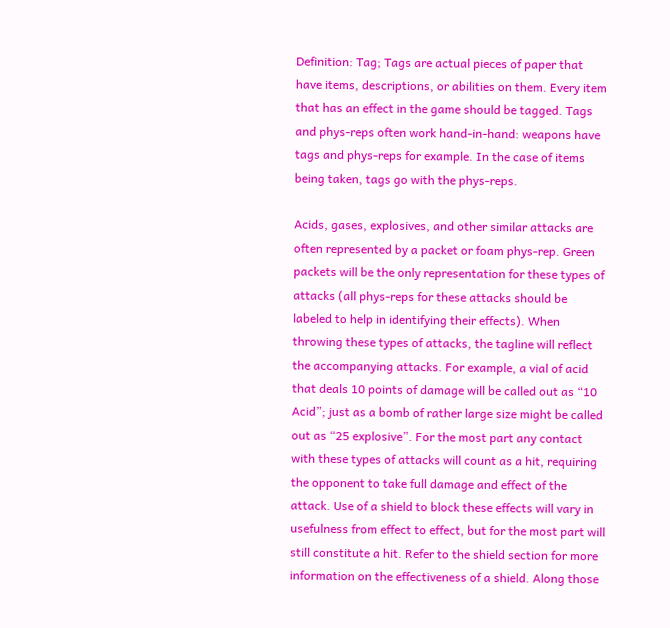Definition: Tag; Tags are actual pieces of paper that have items, descriptions, or abilities on them. Every item that has an effect in the game should be tagged. Tags and phys-reps often work hand-in-hand: weapons have tags and phys-reps for example. In the case of items being taken, tags go with the phys-reps.

Acids, gases, explosives, and other similar attacks are often represented by a packet or foam phys-rep. Green packets will be the only representation for these types of attacks (all phys-reps for these attacks should be labeled to help in identifying their effects). When throwing these types of attacks, the tagline will reflect the accompanying attacks. For example, a vial of acid that deals 10 points of damage will be called out as “10 Acid”; just as a bomb of rather large size might be called out as “25 explosive”. For the most part any contact with these types of attacks will count as a hit, requiring the opponent to take full damage and effect of the attack. Use of a shield to block these effects will vary in usefulness from effect to effect, but for the most part will still constitute a hit. Refer to the shield section for more information on the effectiveness of a shield. Along those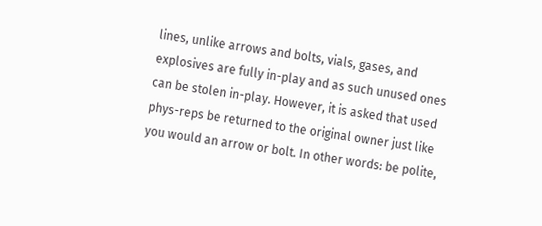lines, unlike arrows and bolts, vials, gases, and explosives are fully in-play and as such unused ones can be stolen in-play. However, it is asked that used phys-reps be returned to the original owner just like you would an arrow or bolt. In other words: be polite,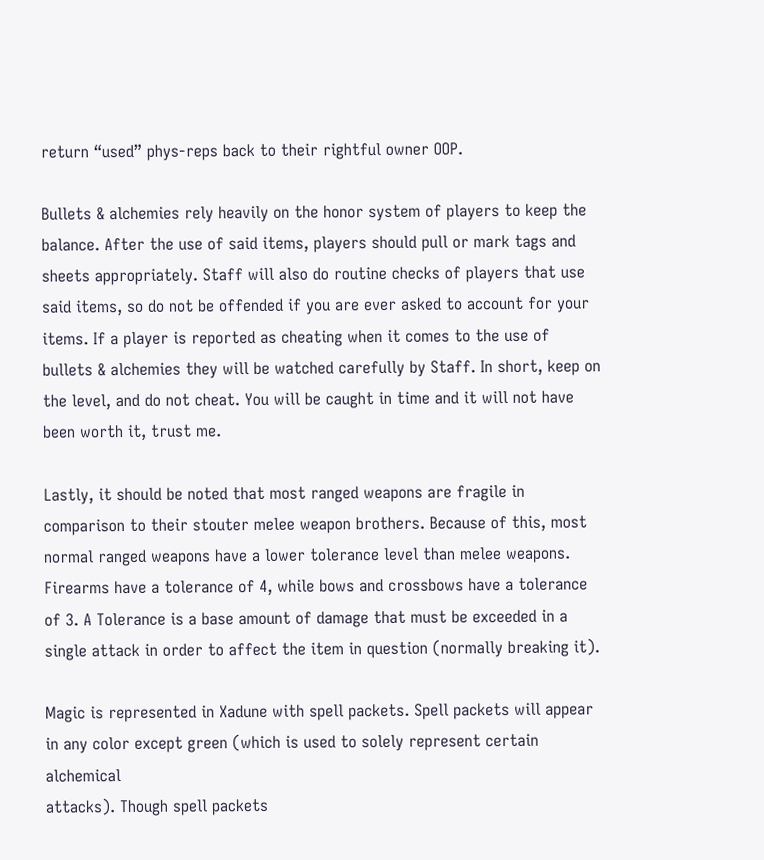return “used” phys-reps back to their rightful owner OOP.

Bullets & alchemies rely heavily on the honor system of players to keep the balance. After the use of said items, players should pull or mark tags and sheets appropriately. Staff will also do routine checks of players that use said items, so do not be offended if you are ever asked to account for your items. If a player is reported as cheating when it comes to the use of bullets & alchemies they will be watched carefully by Staff. In short, keep on the level, and do not cheat. You will be caught in time and it will not have been worth it, trust me.

Lastly, it should be noted that most ranged weapons are fragile in comparison to their stouter melee weapon brothers. Because of this, most normal ranged weapons have a lower tolerance level than melee weapons. Firearms have a tolerance of 4, while bows and crossbows have a tolerance of 3. A Tolerance is a base amount of damage that must be exceeded in a single attack in order to affect the item in question (normally breaking it).

Magic is represented in Xadune with spell packets. Spell packets will appear in any color except green (which is used to solely represent certain alchemical
attacks). Though spell packets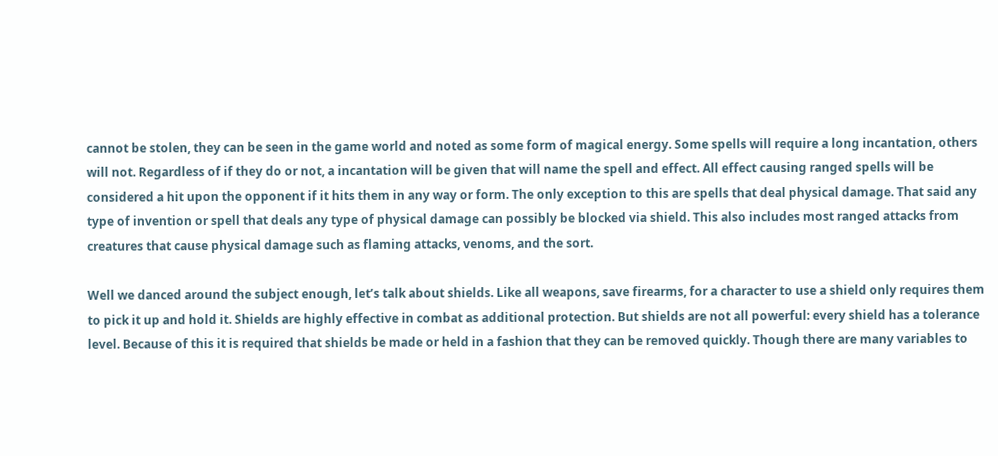cannot be stolen, they can be seen in the game world and noted as some form of magical energy. Some spells will require a long incantation, others will not. Regardless of if they do or not, a incantation will be given that will name the spell and effect. All effect causing ranged spells will be considered a hit upon the opponent if it hits them in any way or form. The only exception to this are spells that deal physical damage. That said any type of invention or spell that deals any type of physical damage can possibly be blocked via shield. This also includes most ranged attacks from creatures that cause physical damage such as flaming attacks, venoms, and the sort.

Well we danced around the subject enough, let’s talk about shields. Like all weapons, save firearms, for a character to use a shield only requires them to pick it up and hold it. Shields are highly effective in combat as additional protection. But shields are not all powerful: every shield has a tolerance level. Because of this it is required that shields be made or held in a fashion that they can be removed quickly. Though there are many variables to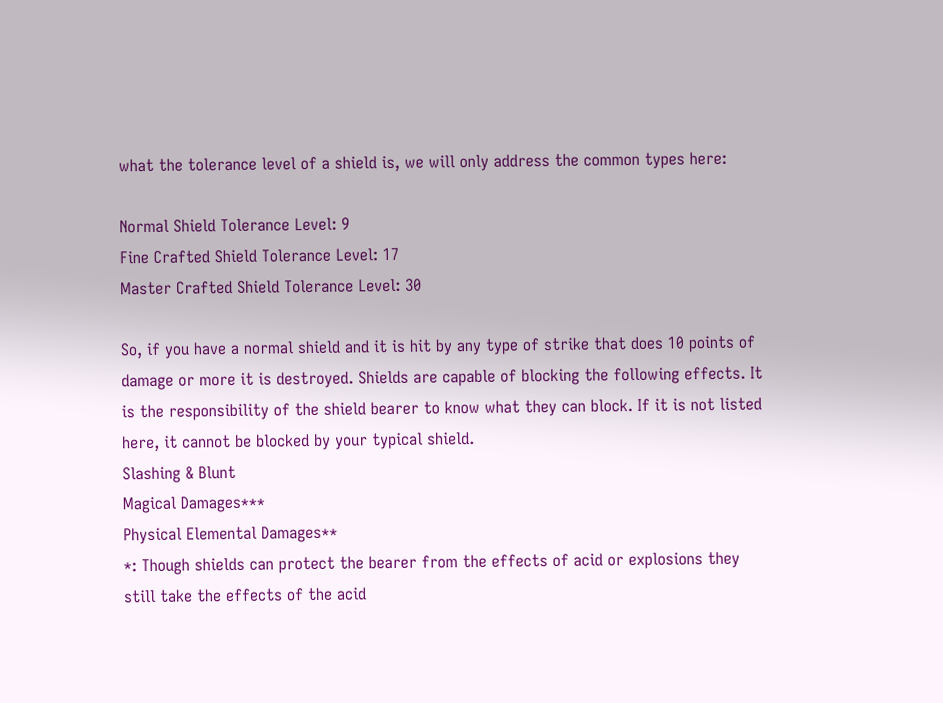what the tolerance level of a shield is, we will only address the common types here:

Normal Shield Tolerance Level: 9
Fine Crafted Shield Tolerance Level: 17
Master Crafted Shield Tolerance Level: 30

So, if you have a normal shield and it is hit by any type of strike that does 10 points of damage or more it is destroyed. Shields are capable of blocking the following effects. It is the responsibility of the shield bearer to know what they can block. If it is not listed here, it cannot be blocked by your typical shield.
Slashing & Blunt
Magical Damages***
Physical Elemental Damages**
*: Though shields can protect the bearer from the effects of acid or explosions they still take the effects of the acid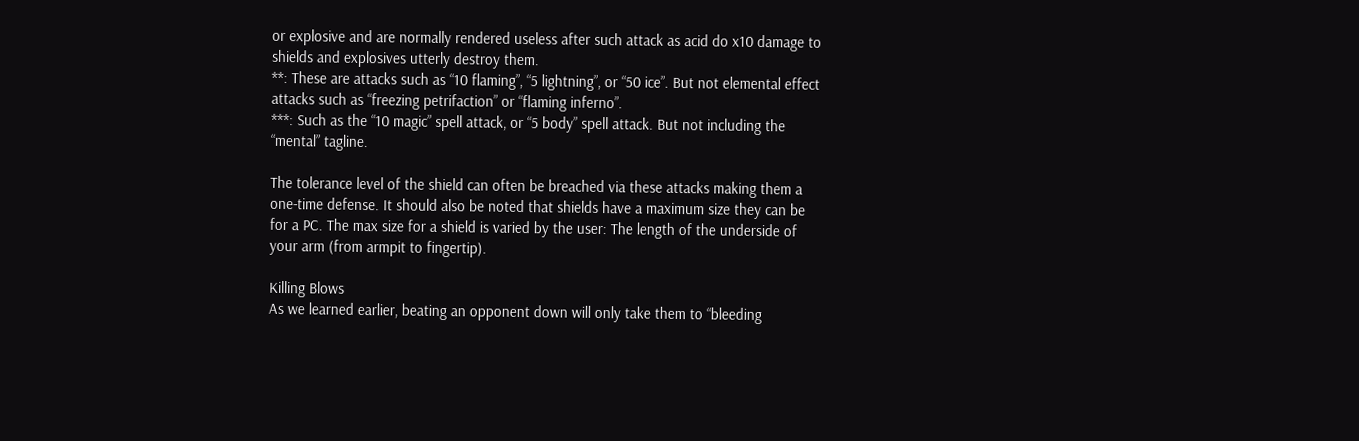or explosive and are normally rendered useless after such attack as acid do x10 damage to shields and explosives utterly destroy them.
**: These are attacks such as “10 flaming”, “5 lightning”, or “50 ice”. But not elemental effect attacks such as “freezing petrifaction” or “flaming inferno”.
***: Such as the “10 magic” spell attack, or “5 body” spell attack. But not including the “mental” tagline.

The tolerance level of the shield can often be breached via these attacks making them a one-time defense. It should also be noted that shields have a maximum size they can be for a PC. The max size for a shield is varied by the user: The length of the underside of your arm (from armpit to fingertip).

Killing Blows
As we learned earlier, beating an opponent down will only take them to “bleeding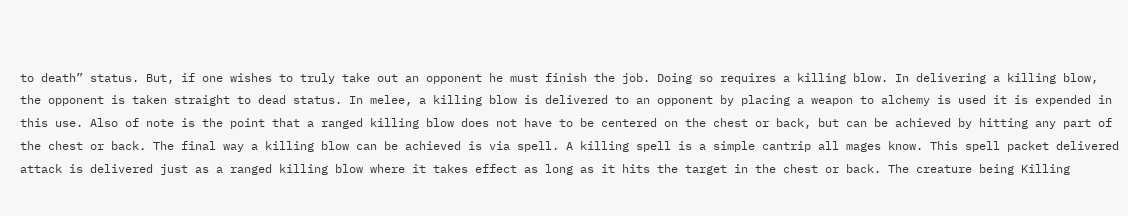to death” status. But, if one wishes to truly take out an opponent he must finish the job. Doing so requires a killing blow. In delivering a killing blow, the opponent is taken straight to dead status. In melee, a killing blow is delivered to an opponent by placing a weapon to alchemy is used it is expended in this use. Also of note is the point that a ranged killing blow does not have to be centered on the chest or back, but can be achieved by hitting any part of the chest or back. The final way a killing blow can be achieved is via spell. A killing spell is a simple cantrip all mages know. This spell packet delivered attack is delivered just as a ranged killing blow where it takes effect as long as it hits the target in the chest or back. The creature being Killing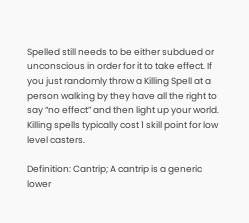Spelled still needs to be either subdued or unconscious in order for it to take effect. If you just randomly throw a Killing Spell at a person walking by they have all the right to say “no effect” and then light up your world. Killing spells typically cost 1 skill point for low level casters.

Definition: Cantrip; A cantrip is a generic lower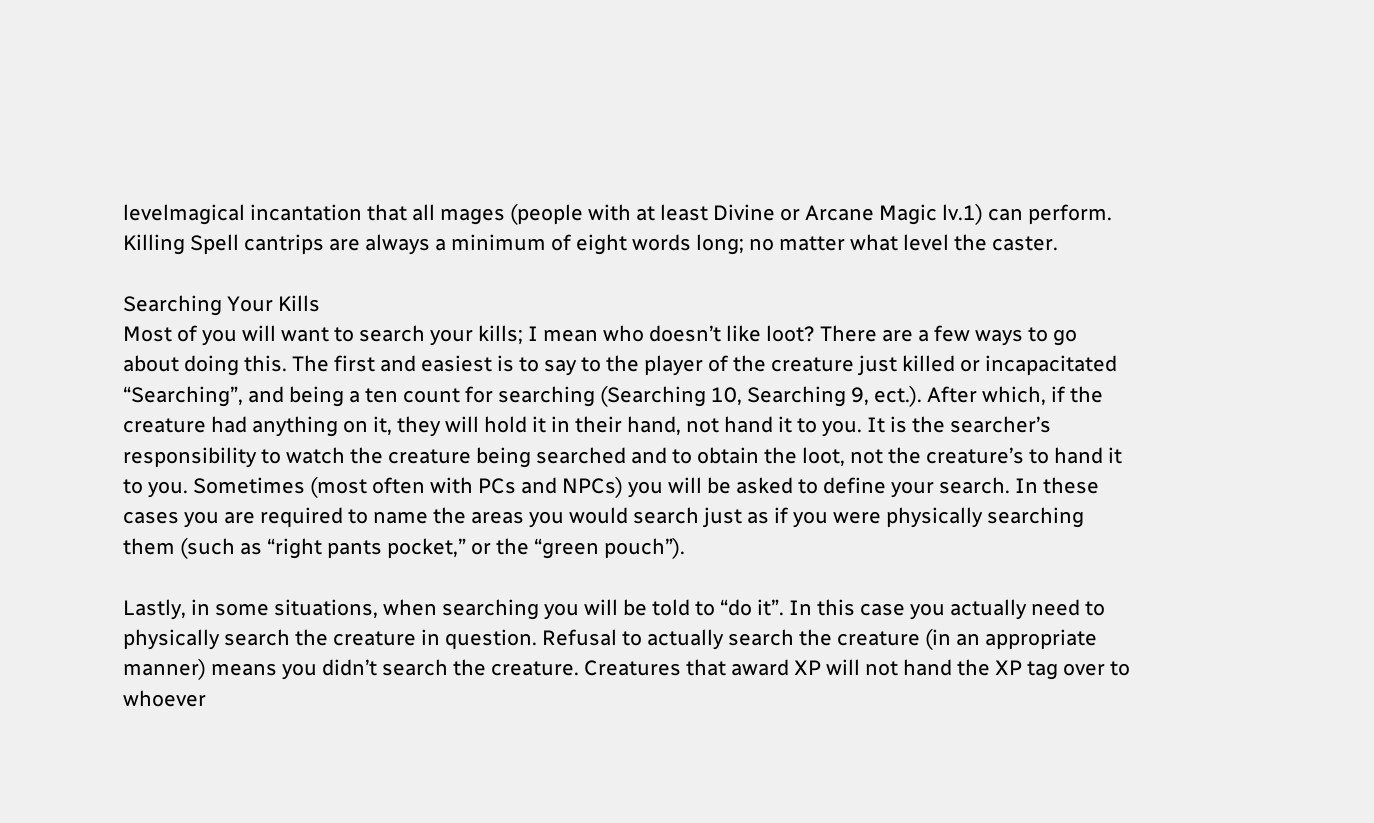levelmagical incantation that all mages (people with at least Divine or Arcane Magic lv.1) can perform. Killing Spell cantrips are always a minimum of eight words long; no matter what level the caster.

Searching Your Kills
Most of you will want to search your kills; I mean who doesn’t like loot? There are a few ways to go about doing this. The first and easiest is to say to the player of the creature just killed or incapacitated “Searching”, and being a ten count for searching (Searching 10, Searching 9, ect.). After which, if the creature had anything on it, they will hold it in their hand, not hand it to you. It is the searcher’s responsibility to watch the creature being searched and to obtain the loot, not the creature’s to hand it to you. Sometimes (most often with PCs and NPCs) you will be asked to define your search. In these cases you are required to name the areas you would search just as if you were physically searching them (such as “right pants pocket,” or the “green pouch”).

Lastly, in some situations, when searching you will be told to “do it”. In this case you actually need to physically search the creature in question. Refusal to actually search the creature (in an appropriate manner) means you didn’t search the creature. Creatures that award XP will not hand the XP tag over to whoever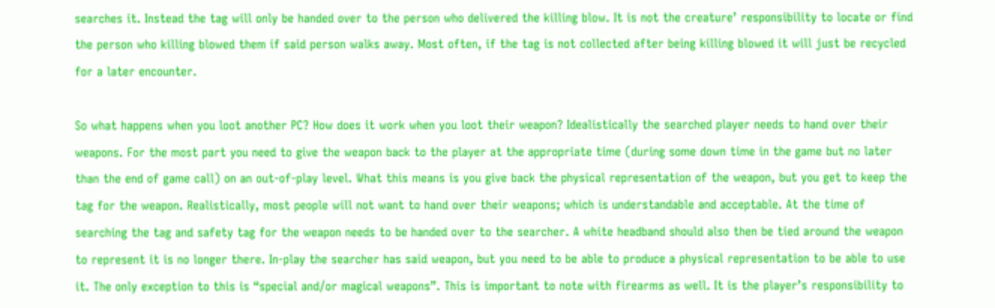searches it. Instead the tag will only be handed over to the person who delivered the killing blow. It is not the creature’ responsibility to locate or find the person who killing blowed them if said person walks away. Most often, if the tag is not collected after being killing blowed it will just be recycled for a later encounter.

So what happens when you loot another PC? How does it work when you loot their weapon? Idealistically the searched player needs to hand over their weapons. For the most part you need to give the weapon back to the player at the appropriate time (during some down time in the game but no later than the end of game call) on an out-of-play level. What this means is you give back the physical representation of the weapon, but you get to keep the tag for the weapon. Realistically, most people will not want to hand over their weapons; which is understandable and acceptable. At the time of searching the tag and safety tag for the weapon needs to be handed over to the searcher. A white headband should also then be tied around the weapon to represent it is no longer there. In-play the searcher has said weapon, but you need to be able to produce a physical representation to be able to use it. The only exception to this is “special and/or magical weapons”. This is important to note with firearms as well. It is the player’s responsibility to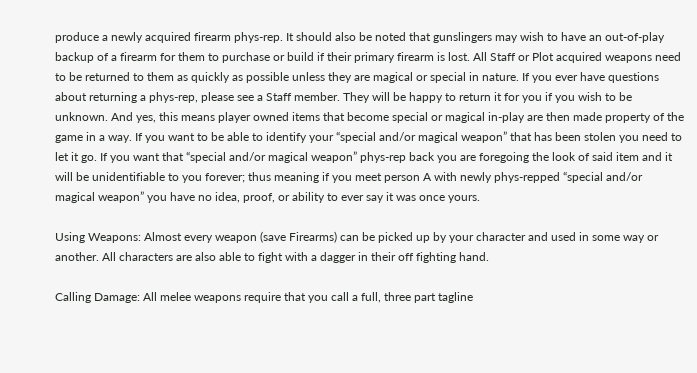produce a newly acquired firearm phys-rep. It should also be noted that gunslingers may wish to have an out-of-play backup of a firearm for them to purchase or build if their primary firearm is lost. All Staff or Plot acquired weapons need to be returned to them as quickly as possible unless they are magical or special in nature. If you ever have questions about returning a phys-rep, please see a Staff member. They will be happy to return it for you if you wish to be unknown. And yes, this means player owned items that become special or magical in-play are then made property of the game in a way. If you want to be able to identify your “special and/or magical weapon” that has been stolen you need to let it go. If you want that “special and/or magical weapon” phys-rep back you are foregoing the look of said item and it will be unidentifiable to you forever; thus meaning if you meet person A with newly phys-repped “special and/or magical weapon” you have no idea, proof, or ability to ever say it was once yours.

Using Weapons: Almost every weapon (save Firearms) can be picked up by your character and used in some way or another. All characters are also able to fight with a dagger in their off fighting hand.

Calling Damage: All melee weapons require that you call a full, three part tagline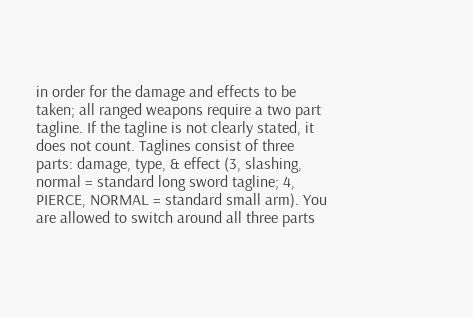in order for the damage and effects to be taken; all ranged weapons require a two part tagline. If the tagline is not clearly stated, it does not count. Taglines consist of three parts: damage, type, & effect (3, slashing, normal = standard long sword tagline; 4, PIERCE, NORMAL = standard small arm). You are allowed to switch around all three parts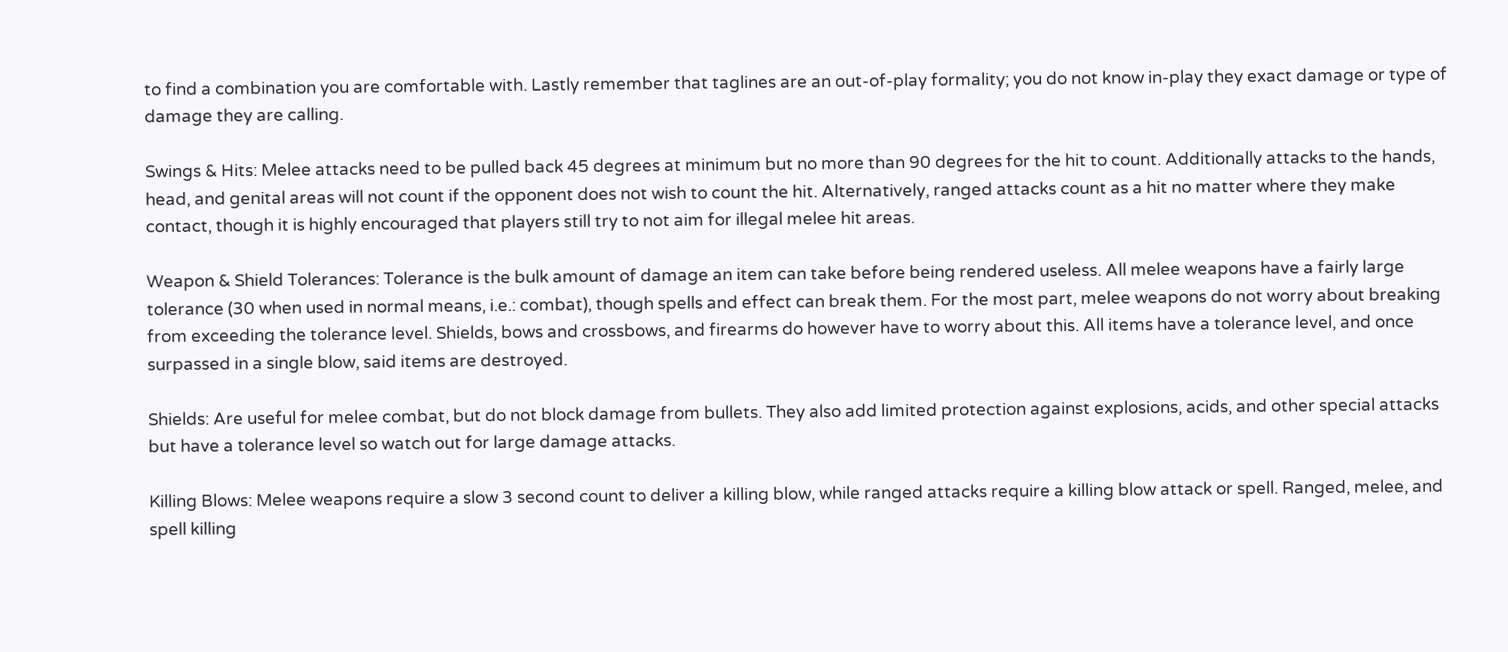to find a combination you are comfortable with. Lastly remember that taglines are an out-of-play formality; you do not know in-play they exact damage or type of damage they are calling.

Swings & Hits: Melee attacks need to be pulled back 45 degrees at minimum but no more than 90 degrees for the hit to count. Additionally attacks to the hands, head, and genital areas will not count if the opponent does not wish to count the hit. Alternatively, ranged attacks count as a hit no matter where they make contact, though it is highly encouraged that players still try to not aim for illegal melee hit areas.

Weapon & Shield Tolerances: Tolerance is the bulk amount of damage an item can take before being rendered useless. All melee weapons have a fairly large tolerance (30 when used in normal means, i.e.: combat), though spells and effect can break them. For the most part, melee weapons do not worry about breaking from exceeding the tolerance level. Shields, bows and crossbows, and firearms do however have to worry about this. All items have a tolerance level, and once surpassed in a single blow, said items are destroyed.

Shields: Are useful for melee combat, but do not block damage from bullets. They also add limited protection against explosions, acids, and other special attacks but have a tolerance level so watch out for large damage attacks.

Killing Blows: Melee weapons require a slow 3 second count to deliver a killing blow, while ranged attacks require a killing blow attack or spell. Ranged, melee, and spell killing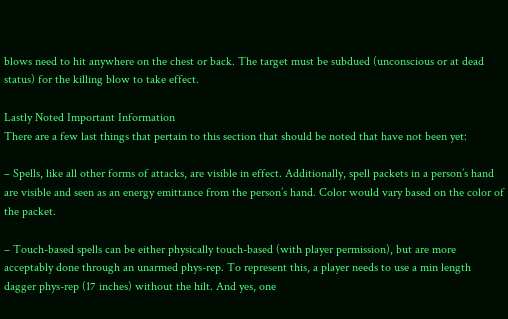blows need to hit anywhere on the chest or back. The target must be subdued (unconscious or at dead status) for the killing blow to take effect.

Lastly Noted Important Information
There are a few last things that pertain to this section that should be noted that have not been yet:

– Spells, like all other forms of attacks, are visible in effect. Additionally, spell packets in a person’s hand are visible and seen as an energy emittance from the person’s hand. Color would vary based on the color of the packet.

– Touch-based spells can be either physically touch-based (with player permission), but are more acceptably done through an unarmed phys-rep. To represent this, a player needs to use a min length dagger phys-rep (17 inches) without the hilt. And yes, one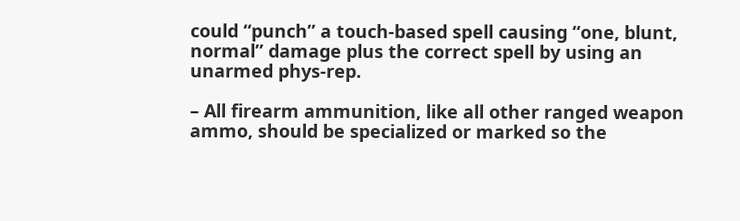could “punch” a touch-based spell causing “one, blunt, normal” damage plus the correct spell by using an unarmed phys-rep.

– All firearm ammunition, like all other ranged weapon ammo, should be specialized or marked so the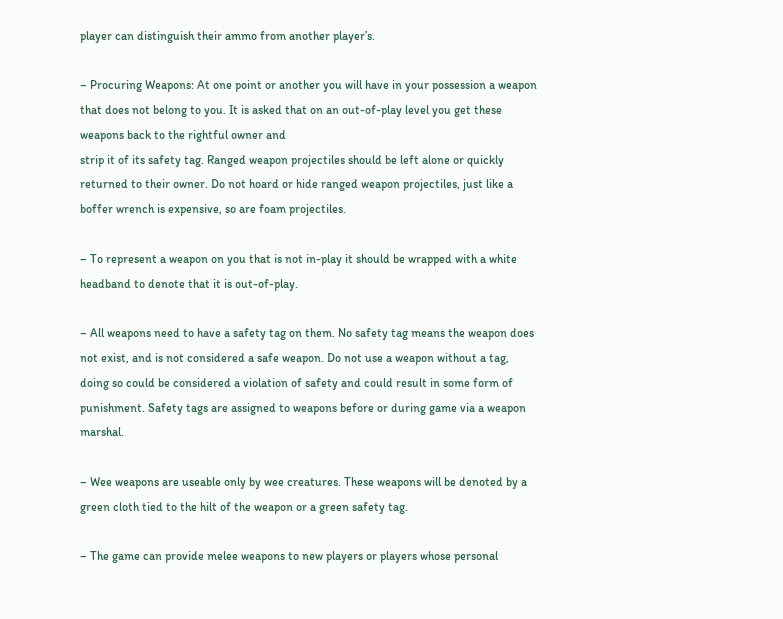player can distinguish their ammo from another player’s.

– Procuring Weapons: At one point or another you will have in your possession a weapon that does not belong to you. It is asked that on an out-of-play level you get these weapons back to the rightful owner and
strip it of its safety tag. Ranged weapon projectiles should be left alone or quickly returned to their owner. Do not hoard or hide ranged weapon projectiles, just like a boffer wrench is expensive, so are foam projectiles.

– To represent a weapon on you that is not in-play it should be wrapped with a white headband to denote that it is out-of-play.

– All weapons need to have a safety tag on them. No safety tag means the weapon does not exist, and is not considered a safe weapon. Do not use a weapon without a tag, doing so could be considered a violation of safety and could result in some form of punishment. Safety tags are assigned to weapons before or during game via a weapon marshal.

– Wee weapons are useable only by wee creatures. These weapons will be denoted by a green cloth tied to the hilt of the weapon or a green safety tag.

– The game can provide melee weapons to new players or players whose personal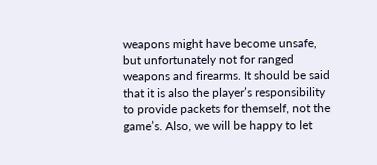weapons might have become unsafe, but unfortunately not for ranged weapons and firearms. It should be said that it is also the player’s responsibility to provide packets for themself, not the game’s. Also, we will be happy to let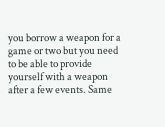you borrow a weapon for a game or two but you need to be able to provide yourself with a weapon after a few events. Same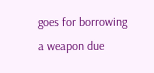goes for borrowing a weapon due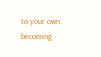to your own becoming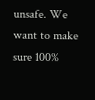unsafe. We want to make sure 100%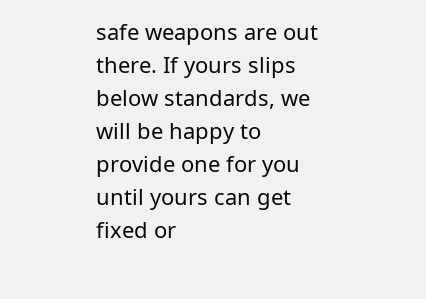safe weapons are out there. If yours slips below standards, we will be happy to provide one for you until yours can get fixed or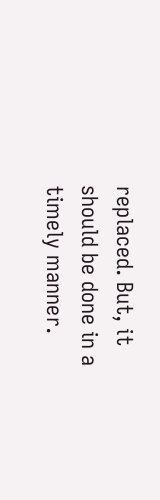replaced. But, it should be done in a timely manner.